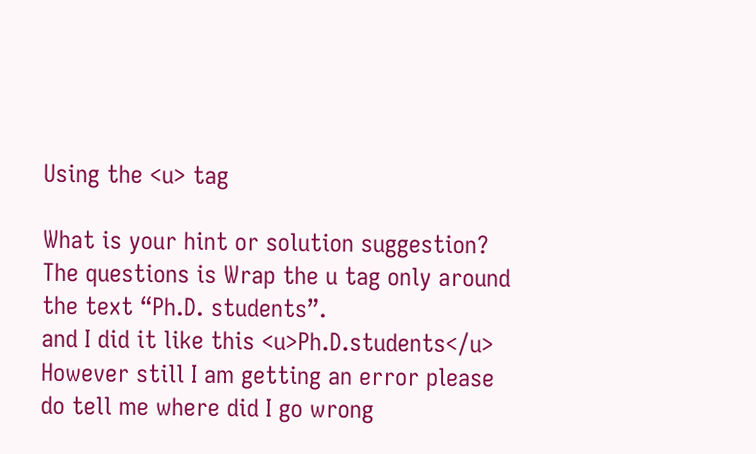Using the <u> tag

What is your hint or solution suggestion?
The questions is Wrap the u tag only around the text “Ph.D. students”.
and I did it like this <u>Ph.D.students</u> However still I am getting an error please do tell me where did I go wrong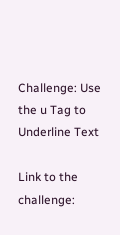Challenge: Use the u Tag to Underline Text

Link to the challenge: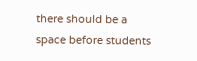there should be a space before students